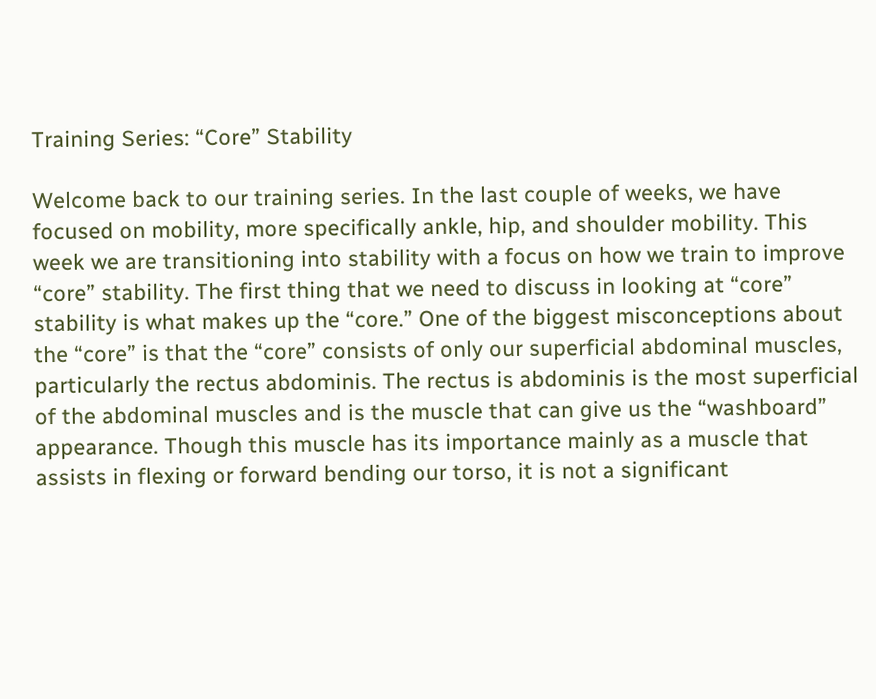Training Series: “Core” Stability

Welcome back to our training series. In the last couple of weeks, we have focused on mobility, more specifically ankle, hip, and shoulder mobility. This week we are transitioning into stability with a focus on how we train to improve “core” stability. The first thing that we need to discuss in looking at “core” stability is what makes up the “core.” One of the biggest misconceptions about the “core” is that the “core” consists of only our superficial abdominal muscles, particularly the rectus abdominis. The rectus is abdominis is the most superficial of the abdominal muscles and is the muscle that can give us the “washboard” appearance. Though this muscle has its importance mainly as a muscle that assists in flexing or forward bending our torso, it is not a significant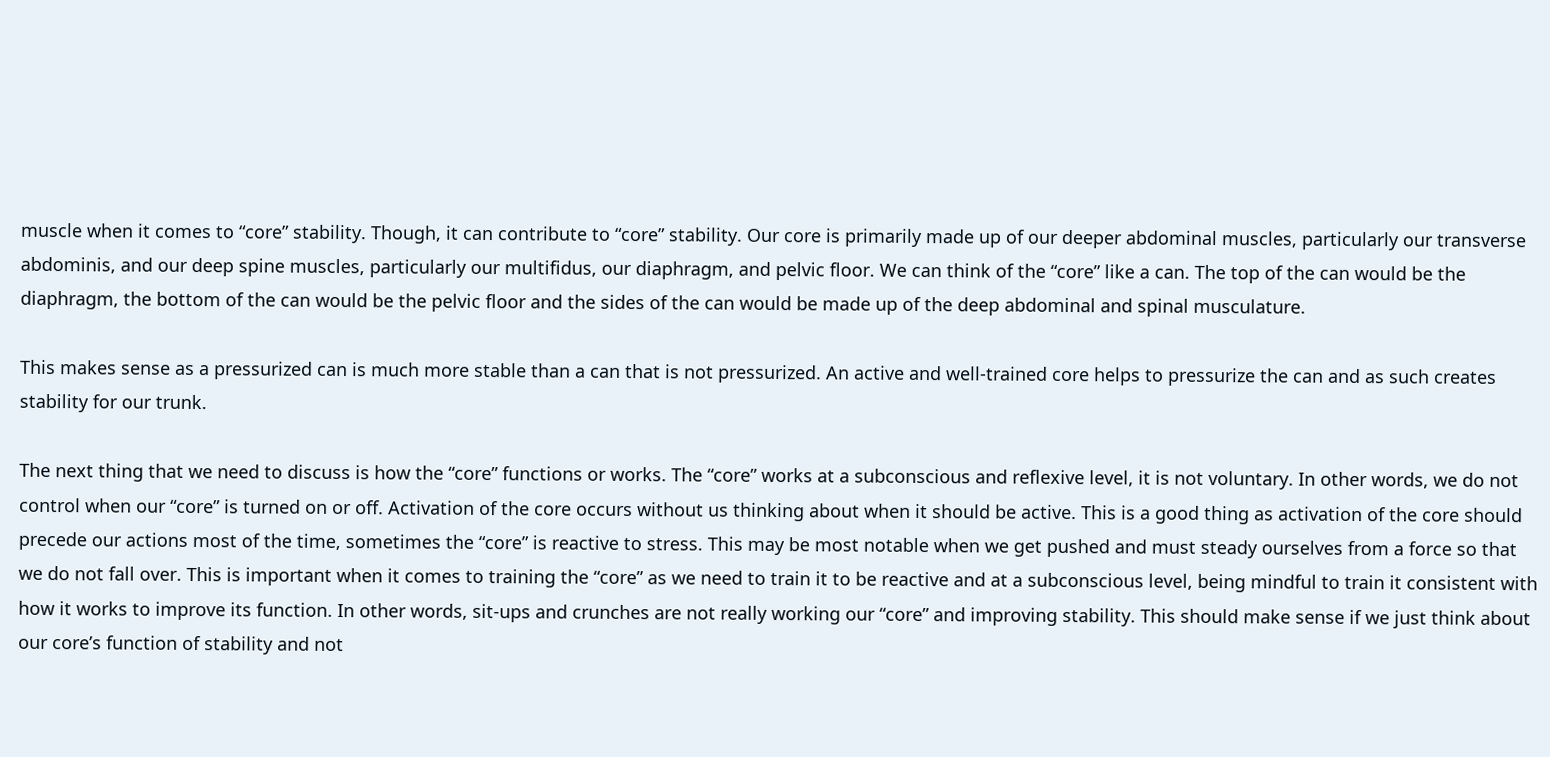muscle when it comes to “core” stability. Though, it can contribute to “core” stability. Our core is primarily made up of our deeper abdominal muscles, particularly our transverse abdominis, and our deep spine muscles, particularly our multifidus, our diaphragm, and pelvic floor. We can think of the “core” like a can. The top of the can would be the diaphragm, the bottom of the can would be the pelvic floor and the sides of the can would be made up of the deep abdominal and spinal musculature.

This makes sense as a pressurized can is much more stable than a can that is not pressurized. An active and well-trained core helps to pressurize the can and as such creates stability for our trunk.

The next thing that we need to discuss is how the “core” functions or works. The “core” works at a subconscious and reflexive level, it is not voluntary. In other words, we do not control when our “core” is turned on or off. Activation of the core occurs without us thinking about when it should be active. This is a good thing as activation of the core should precede our actions most of the time, sometimes the “core” is reactive to stress. This may be most notable when we get pushed and must steady ourselves from a force so that we do not fall over. This is important when it comes to training the “core” as we need to train it to be reactive and at a subconscious level, being mindful to train it consistent with how it works to improve its function. In other words, sit-ups and crunches are not really working our “core” and improving stability. This should make sense if we just think about our core’s function of stability and not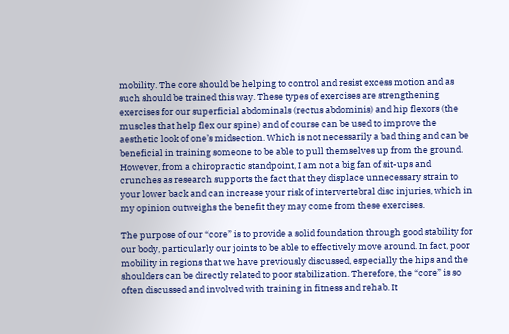mobility. The core should be helping to control and resist excess motion and as such should be trained this way. These types of exercises are strengthening exercises for our superficial abdominals (rectus abdominis) and hip flexors (the muscles that help flex our spine) and of course can be used to improve the aesthetic look of one’s midsection. Which is not necessarily a bad thing and can be beneficial in training someone to be able to pull themselves up from the ground. However, from a chiropractic standpoint, I am not a big fan of sit-ups and crunches as research supports the fact that they displace unnecessary strain to your lower back and can increase your risk of intervertebral disc injuries, which in my opinion outweighs the benefit they may come from these exercises.

The purpose of our “core” is to provide a solid foundation through good stability for our body, particularly our joints to be able to effectively move around. In fact, poor mobility in regions that we have previously discussed, especially the hips and the shoulders can be directly related to poor stabilization. Therefore, the “core” is so often discussed and involved with training in fitness and rehab. It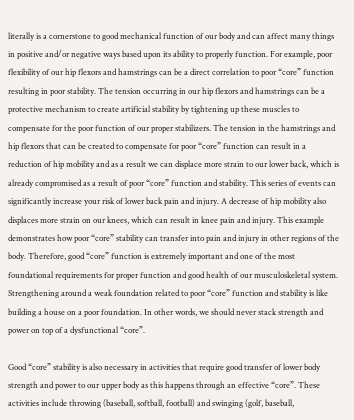literally is a cornerstone to good mechanical function of our body and can affect many things in positive and/or negative ways based upon its ability to properly function. For example, poor flexibility of our hip flexors and hamstrings can be a direct correlation to poor “core” function resulting in poor stability. The tension occurring in our hip flexors and hamstrings can be a protective mechanism to create artificial stability by tightening up these muscles to compensate for the poor function of our proper stabilizers. The tension in the hamstrings and hip flexors that can be created to compensate for poor “core” function can result in a reduction of hip mobility and as a result we can displace more strain to our lower back, which is already compromised as a result of poor “core” function and stability. This series of events can significantly increase your risk of lower back pain and injury. A decrease of hip mobility also displaces more strain on our knees, which can result in knee pain and injury. This example demonstrates how poor “core” stability can transfer into pain and injury in other regions of the body. Therefore, good “core” function is extremely important and one of the most foundational requirements for proper function and good health of our musculoskeletal system. Strengthening around a weak foundation related to poor “core” function and stability is like building a house on a poor foundation. In other words, we should never stack strength and power on top of a dysfunctional “core”.

Good “core” stability is also necessary in activities that require good transfer of lower body strength and power to our upper body as this happens through an effective “core”. These activities include throwing (baseball, softball, football) and swinging (golf, baseball,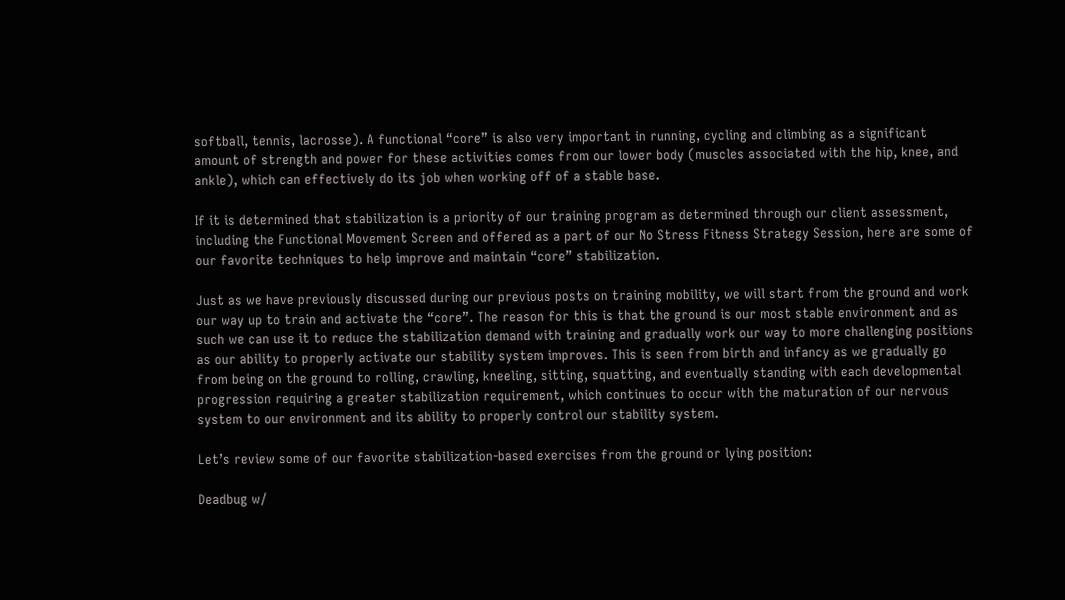softball, tennis, lacrosse). A functional “core” is also very important in running, cycling and climbing as a significant amount of strength and power for these activities comes from our lower body (muscles associated with the hip, knee, and ankle), which can effectively do its job when working off of a stable base.

If it is determined that stabilization is a priority of our training program as determined through our client assessment, including the Functional Movement Screen and offered as a part of our No Stress Fitness Strategy Session, here are some of our favorite techniques to help improve and maintain “core” stabilization.

Just as we have previously discussed during our previous posts on training mobility, we will start from the ground and work our way up to train and activate the “core”. The reason for this is that the ground is our most stable environment and as such we can use it to reduce the stabilization demand with training and gradually work our way to more challenging positions as our ability to properly activate our stability system improves. This is seen from birth and infancy as we gradually go from being on the ground to rolling, crawling, kneeling, sitting, squatting, and eventually standing with each developmental progression requiring a greater stabilization requirement, which continues to occur with the maturation of our nervous system to our environment and its ability to properly control our stability system.

Let’s review some of our favorite stabilization-based exercises from the ground or lying position:

Deadbug w/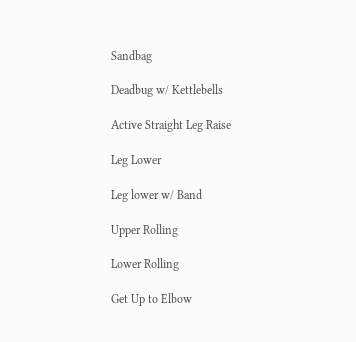Sandbag

Deadbug w/ Kettlebells

Active Straight Leg Raise

Leg Lower

Leg lower w/ Band

Upper Rolling

Lower Rolling

Get Up to Elbow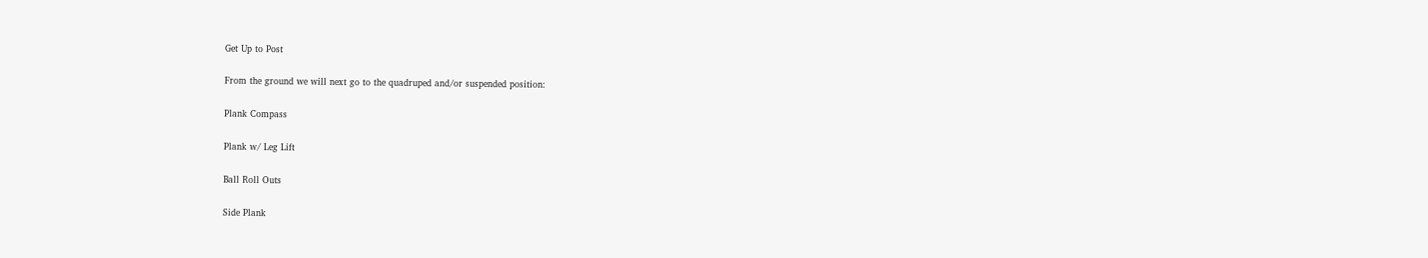Get Up to Post

From the ground we will next go to the quadruped and/or suspended position:

Plank Compass

Plank w/ Leg Lift

Ball Roll Outs

Side Plank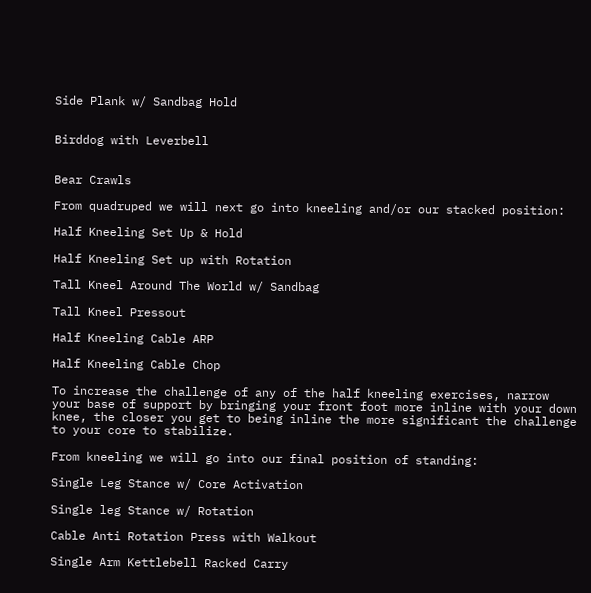Side Plank w/ Sandbag Hold


Birddog with Leverbell


Bear Crawls

From quadruped we will next go into kneeling and/or our stacked position:

Half Kneeling Set Up & Hold

Half Kneeling Set up with Rotation

Tall Kneel Around The World w/ Sandbag

Tall Kneel Pressout

Half Kneeling Cable ARP

Half Kneeling Cable Chop

To increase the challenge of any of the half kneeling exercises, narrow your base of support by bringing your front foot more inline with your down knee, the closer you get to being inline the more significant the challenge to your core to stabilize.

From kneeling we will go into our final position of standing:

Single Leg Stance w/ Core Activation

Single leg Stance w/ Rotation

Cable Anti Rotation Press with Walkout

Single Arm Kettlebell Racked Carry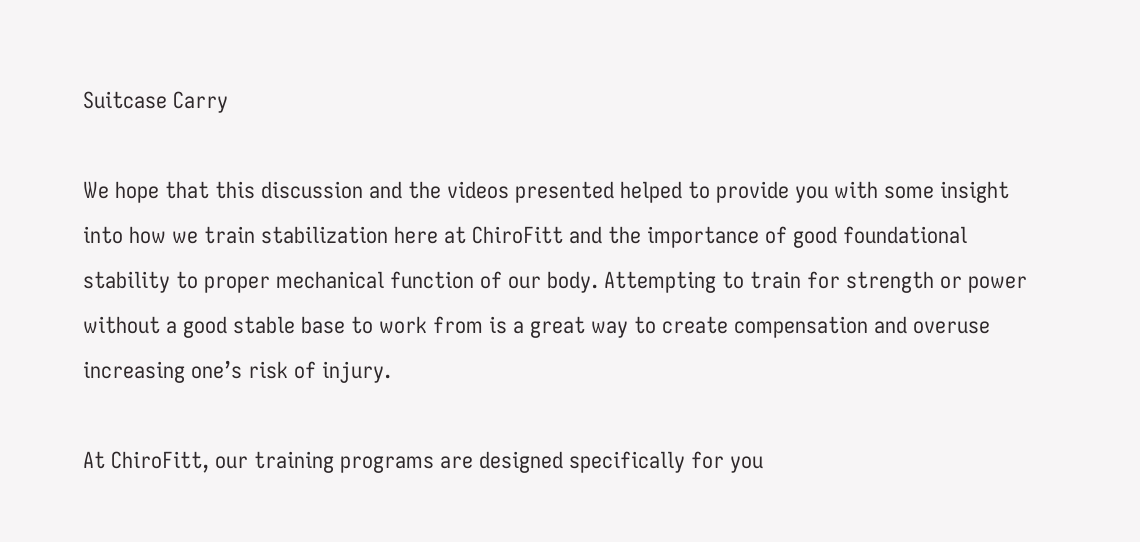Suitcase Carry

We hope that this discussion and the videos presented helped to provide you with some insight into how we train stabilization here at ChiroFitt and the importance of good foundational stability to proper mechanical function of our body. Attempting to train for strength or power without a good stable base to work from is a great way to create compensation and overuse increasing one’s risk of injury.

At ChiroFitt, our training programs are designed specifically for you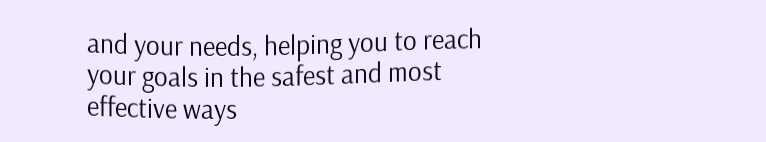and your needs, helping you to reach your goals in the safest and most effective ways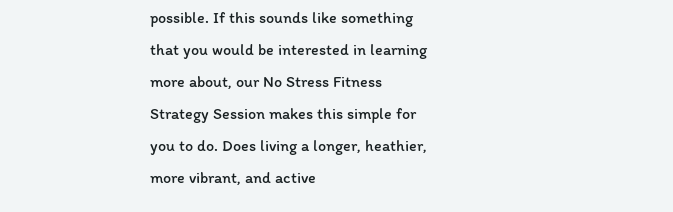possible. If this sounds like something that you would be interested in learning more about, our No Stress Fitness Strategy Session makes this simple for you to do. Does living a longer, heathier, more vibrant, and active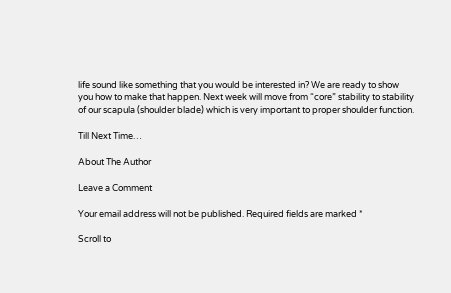life sound like something that you would be interested in? We are ready to show you how to make that happen. Next week will move from “core” stability to stability of our scapula (shoulder blade) which is very important to proper shoulder function.

Till Next Time…

About The Author

Leave a Comment

Your email address will not be published. Required fields are marked *

Scroll to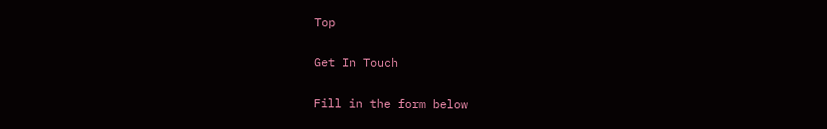Top

Get In Touch

Fill in the form below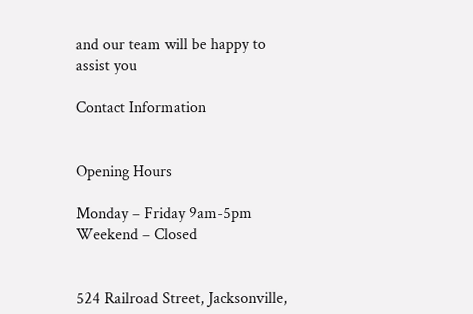and our team will be happy to assist you

Contact Information


Opening Hours

Monday – Friday 9am-5pm
Weekend – Closed


524 Railroad Street, Jacksonville,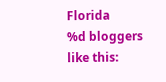Florida
%d bloggers like this: